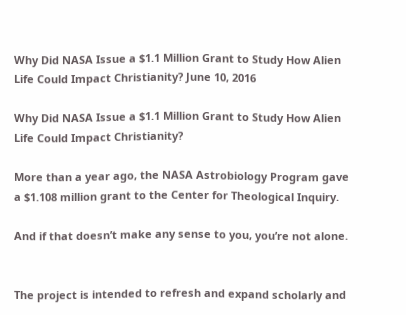Why Did NASA Issue a $1.1 Million Grant to Study How Alien Life Could Impact Christianity? June 10, 2016

Why Did NASA Issue a $1.1 Million Grant to Study How Alien Life Could Impact Christianity?

More than a year ago, the NASA Astrobiology Program gave a $1.108 million grant to the Center for Theological Inquiry.

And if that doesn’t make any sense to you, you’re not alone.


The project is intended to refresh and expand scholarly and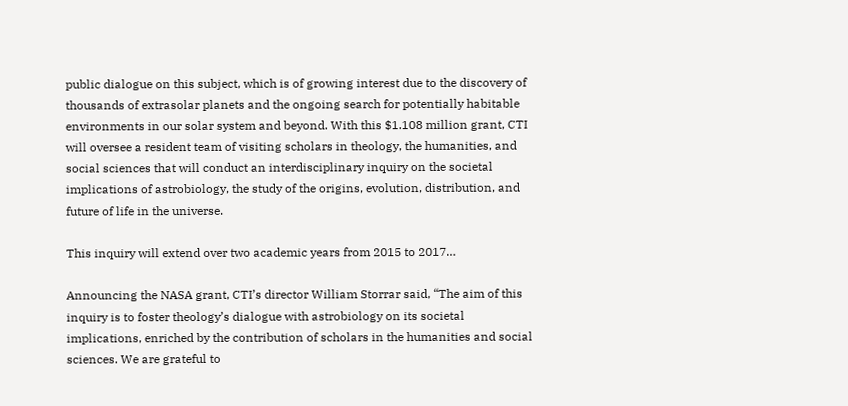public dialogue on this subject, which is of growing interest due to the discovery of thousands of extrasolar planets and the ongoing search for potentially habitable environments in our solar system and beyond. With this $1.108 million grant, CTI will oversee a resident team of visiting scholars in theology, the humanities, and social sciences that will conduct an interdisciplinary inquiry on the societal implications of astrobiology, the study of the origins, evolution, distribution, and future of life in the universe.

This inquiry will extend over two academic years from 2015 to 2017…

Announcing the NASA grant, CTI’s director William Storrar said, “The aim of this inquiry is to foster theology’s dialogue with astrobiology on its societal implications, enriched by the contribution of scholars in the humanities and social sciences. We are grateful to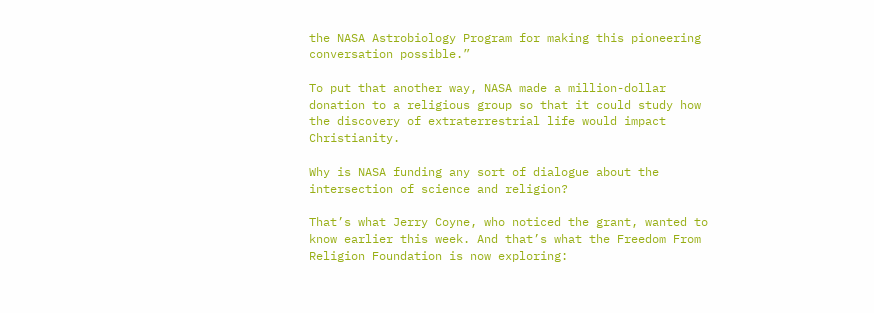the NASA Astrobiology Program for making this pioneering conversation possible.”

To put that another way, NASA made a million-dollar donation to a religious group so that it could study how the discovery of extraterrestrial life would impact Christianity.

Why is NASA funding any sort of dialogue about the intersection of science and religion?

That’s what Jerry Coyne, who noticed the grant, wanted to know earlier this week. And that’s what the Freedom From Religion Foundation is now exploring: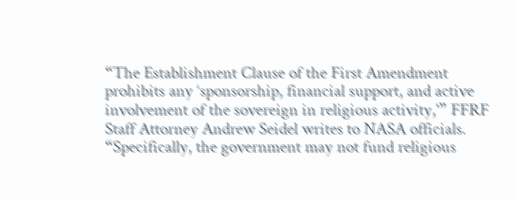“The Establishment Clause of the First Amendment prohibits any ‘sponsorship, financial support, and active involvement of the sovereign in religious activity,'” FFRF Staff Attorney Andrew Seidel writes to NASA officials. “Specifically, the government may not fund religious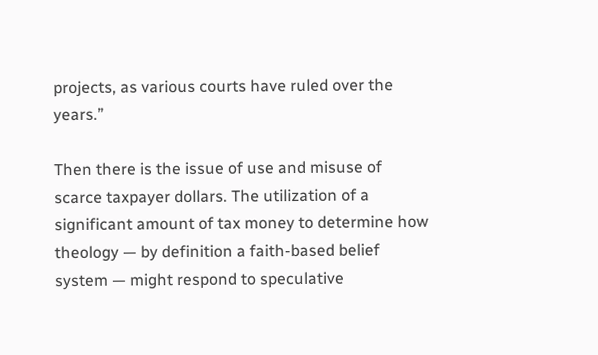projects, as various courts have ruled over the years.”

Then there is the issue of use and misuse of scarce taxpayer dollars. The utilization of a significant amount of tax money to determine how theology — by definition a faith-based belief system — might respond to speculative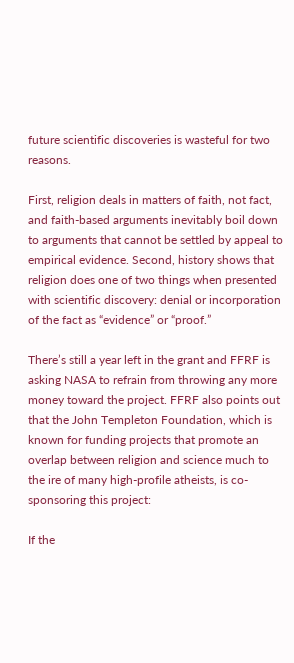future scientific discoveries is wasteful for two reasons.

First, religion deals in matters of faith, not fact, and faith-based arguments inevitably boil down to arguments that cannot be settled by appeal to empirical evidence. Second, history shows that religion does one of two things when presented with scientific discovery: denial or incorporation of the fact as “evidence” or “proof.”

There’s still a year left in the grant and FFRF is asking NASA to refrain from throwing any more money toward the project. FFRF also points out that the John Templeton Foundation, which is known for funding projects that promote an overlap between religion and science much to the ire of many high-profile atheists, is co-sponsoring this project:

If the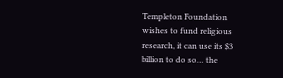Templeton Foundation wishes to fund religious research, it can use its $3 billion to do so… the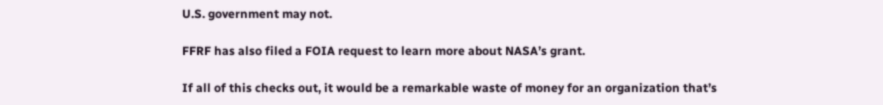U.S. government may not.

FFRF has also filed a FOIA request to learn more about NASA’s grant.

If all of this checks out, it would be a remarkable waste of money for an organization that’s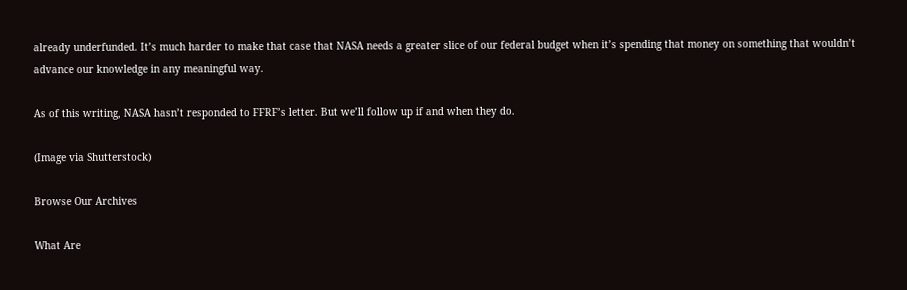already underfunded. It’s much harder to make that case that NASA needs a greater slice of our federal budget when it’s spending that money on something that wouldn’t advance our knowledge in any meaningful way.

As of this writing, NASA hasn’t responded to FFRF’s letter. But we’ll follow up if and when they do.

(Image via Shutterstock)

Browse Our Archives

What Are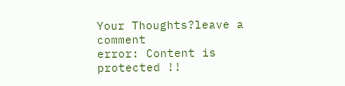Your Thoughts?leave a comment
error: Content is protected !!